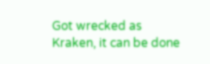Got wrecked as Kraken, it can be done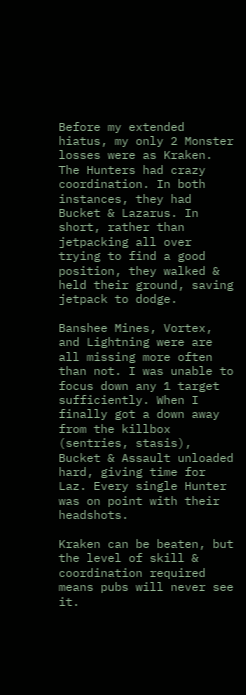Before my extended hiatus, my only 2 Monster losses were as Kraken. The Hunters had crazy coordination. In both instances, they had Bucket & Lazarus. In short, rather than jetpacking all over trying to find a good position, they walked & held their ground, saving jetpack to dodge.

Banshee Mines, Vortex, and Lightning were are all missing more often than not. I was unable to focus down any 1 target sufficiently. When I finally got a down away from the killbox (sentries, stasis), Bucket & Assault unloaded hard, giving time for Laz. Every single Hunter was on point with their headshots.

Kraken can be beaten, but the level of skill & coordination required means pubs will never see it.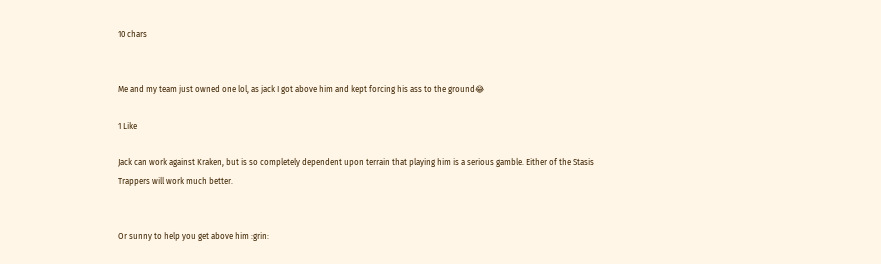10 chars


Me and my team just owned one lol, as jack I got above him and kept forcing his ass to the ground😂

1 Like

Jack can work against Kraken, but is so completely dependent upon terrain that playing him is a serious gamble. Either of the Stasis Trappers will work much better.


Or sunny to help you get above him :grin: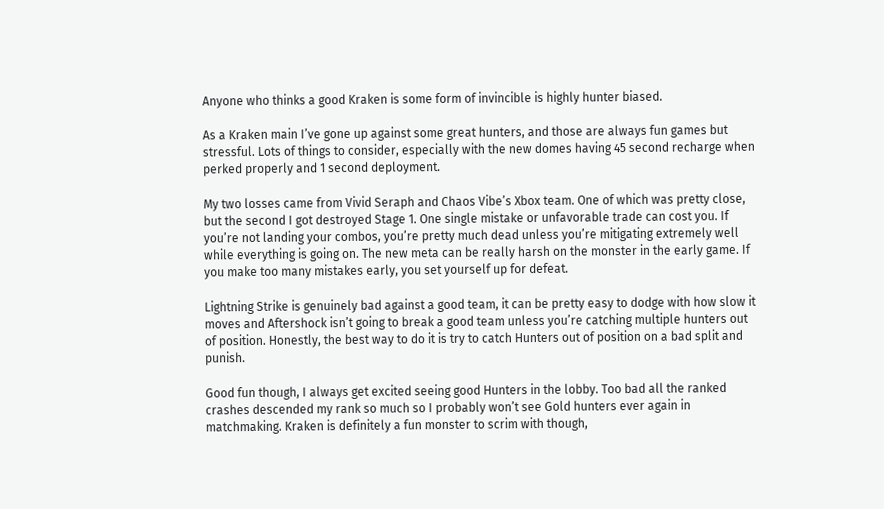Anyone who thinks a good Kraken is some form of invincible is highly hunter biased.

As a Kraken main I’ve gone up against some great hunters, and those are always fun games but stressful. Lots of things to consider, especially with the new domes having 45 second recharge when perked properly and 1 second deployment.

My two losses came from Vivid Seraph and Chaos Vibe’s Xbox team. One of which was pretty close, but the second I got destroyed Stage 1. One single mistake or unfavorable trade can cost you. If you’re not landing your combos, you’re pretty much dead unless you’re mitigating extremely well while everything is going on. The new meta can be really harsh on the monster in the early game. If you make too many mistakes early, you set yourself up for defeat.

Lightning Strike is genuinely bad against a good team, it can be pretty easy to dodge with how slow it moves and Aftershock isn’t going to break a good team unless you’re catching multiple hunters out of position. Honestly, the best way to do it is try to catch Hunters out of position on a bad split and punish.

Good fun though, I always get excited seeing good Hunters in the lobby. Too bad all the ranked crashes descended my rank so much so I probably won’t see Gold hunters ever again in matchmaking. Kraken is definitely a fun monster to scrim with though,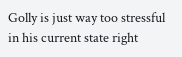Golly is just way too stressful in his current state right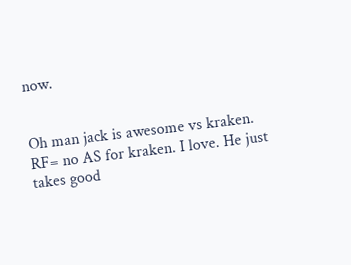now.


Oh man jack is awesome vs kraken. RF= no AS for kraken. I love. He just takes good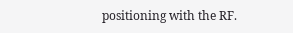positioning with the RF.